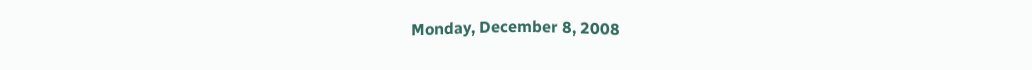Monday, December 8, 2008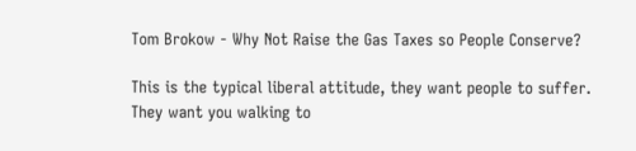Tom Brokow - Why Not Raise the Gas Taxes so People Conserve?

This is the typical liberal attitude, they want people to suffer. They want you walking to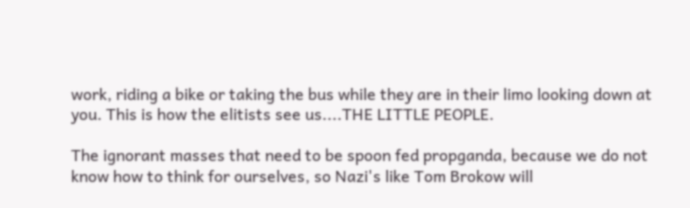work, riding a bike or taking the bus while they are in their limo looking down at you. This is how the elitists see us....THE LITTLE PEOPLE.

The ignorant masses that need to be spoon fed propganda, because we do not know how to think for ourselves, so Nazi's like Tom Brokow will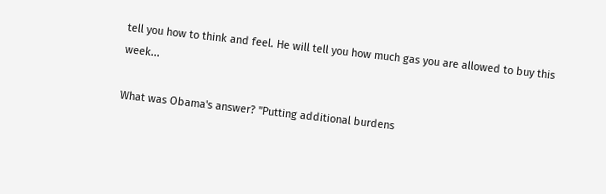tell you how to think and feel. He will tell you how much gas you are allowed to buy this week...

What was Obama's answer? "Putting additional burdens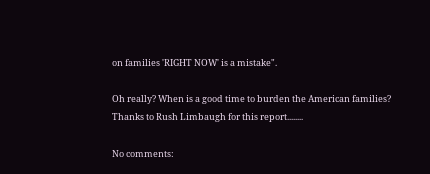on families 'RIGHT NOW' is a mistake".

Oh really? When is a good time to burden the American families? Thanks to Rush Limbaugh for this report........

No comments: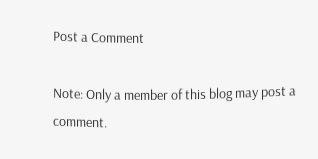Post a Comment

Note: Only a member of this blog may post a comment.